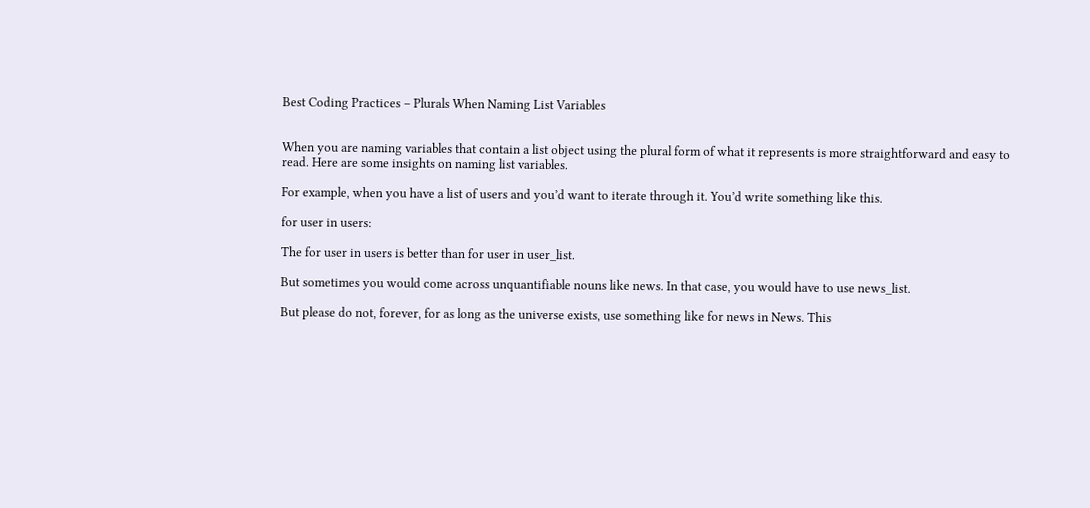Best Coding Practices – Plurals When Naming List Variables


When you are naming variables that contain a list object using the plural form of what it represents is more straightforward and easy to read. Here are some insights on naming list variables.

For example, when you have a list of users and you’d want to iterate through it. You’d write something like this.

for user in users:

The for user in users is better than for user in user_list.

But sometimes you would come across unquantifiable nouns like news. In that case, you would have to use news_list.

But please do not, forever, for as long as the universe exists, use something like for news in News. This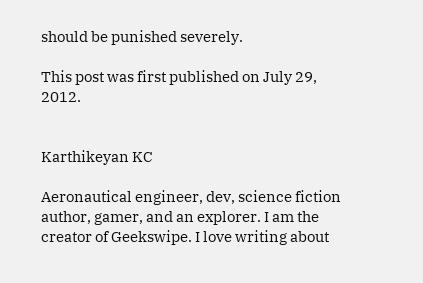should be punished severely.

This post was first published on July 29, 2012.


Karthikeyan KC

Aeronautical engineer, dev, science fiction author, gamer, and an explorer. I am the creator of Geekswipe. I love writing about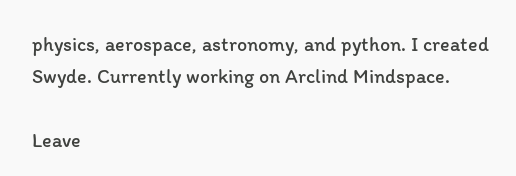physics, aerospace, astronomy, and python. I created Swyde. Currently working on Arclind Mindspace.

Leave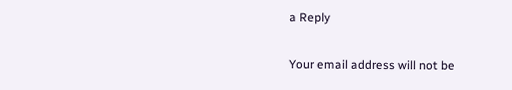a Reply

Your email address will not be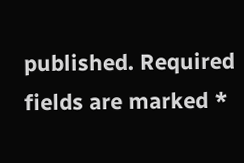published. Required fields are marked *